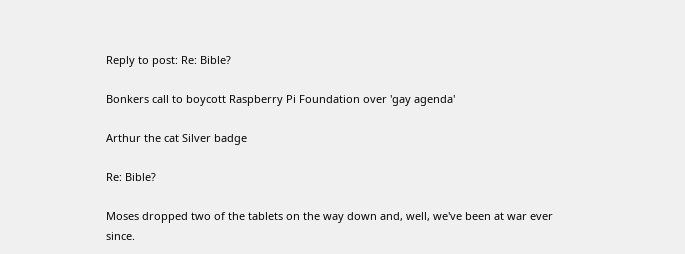Reply to post: Re: Bible?

Bonkers call to boycott Raspberry Pi Foundation over 'gay agenda'

Arthur the cat Silver badge

Re: Bible?

Moses dropped two of the tablets on the way down and, well, we've been at war ever since.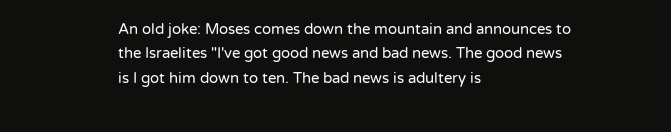An old joke: Moses comes down the mountain and announces to the Israelites "I've got good news and bad news. The good news is I got him down to ten. The bad news is adultery is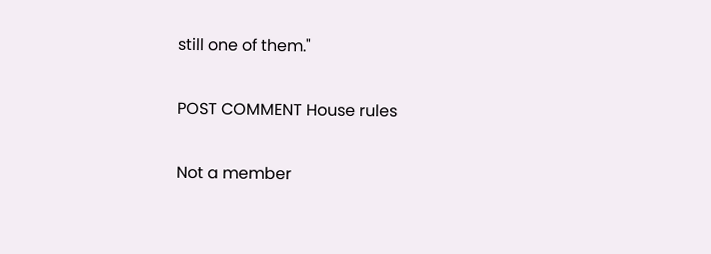still one of them."

POST COMMENT House rules

Not a member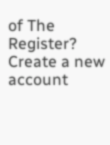of The Register? Create a new account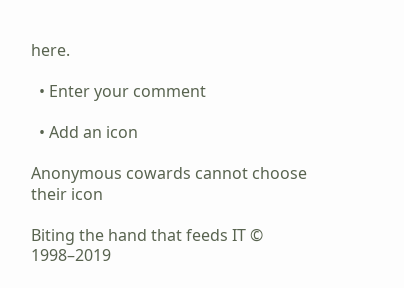here.

  • Enter your comment

  • Add an icon

Anonymous cowards cannot choose their icon

Biting the hand that feeds IT © 1998–2019